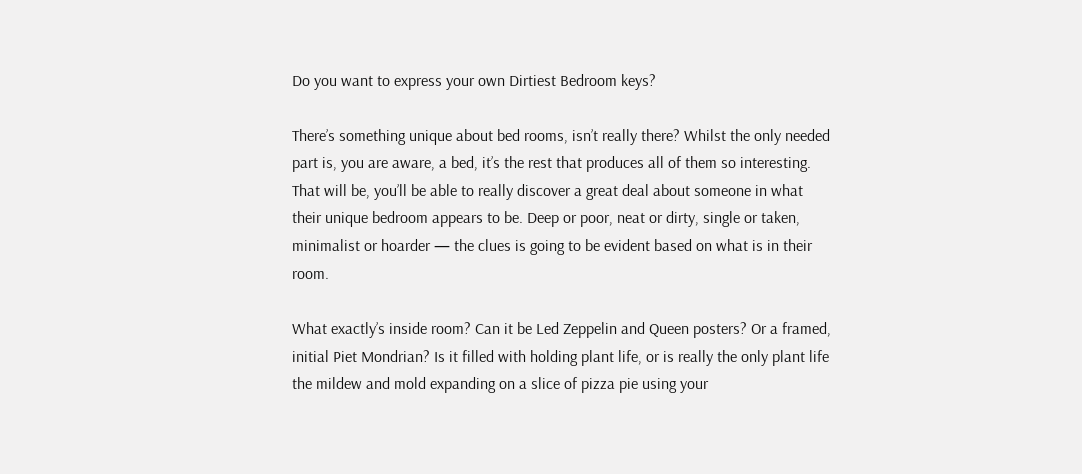Do you want to express your own Dirtiest Bedroom keys?

There’s something unique about bed rooms, isn’t really there? Whilst the only needed part is, you are aware, a bed, it’s the rest that produces all of them so interesting. That will be, you’ll be able to really discover a great deal about someone in what their unique bedroom appears to be. Deep or poor, neat or dirty, single or taken, minimalist or hoarder — the clues is going to be evident based on what is in their room.

What exactly’s inside room? Can it be Led Zeppelin and Queen posters? Or a framed, initial Piet Mondrian? Is it filled with holding plant life, or is really the only plant life the mildew and mold expanding on a slice of pizza pie using your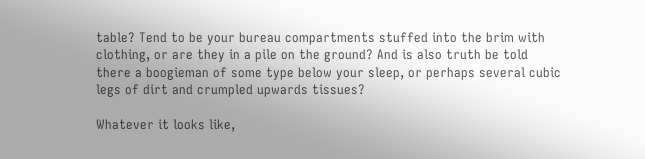table? Tend to be your bureau compartments stuffed into the brim with clothing, or are they in a pile on the ground? And is also truth be told there a boogieman of some type below your sleep, or perhaps several cubic legs of dirt and crumpled upwards tissues?

Whatever it looks like,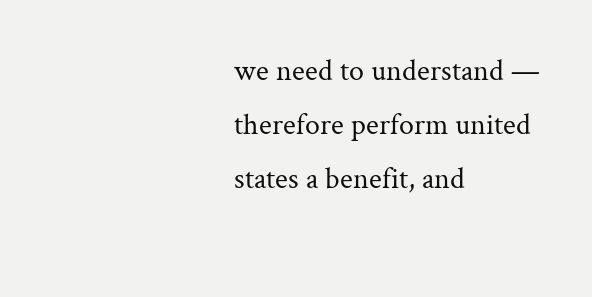we need to understand — therefore perform united states a benefit, and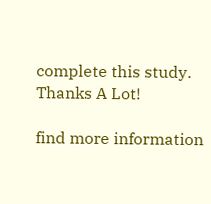complete this study. Thanks A Lot!

find more information